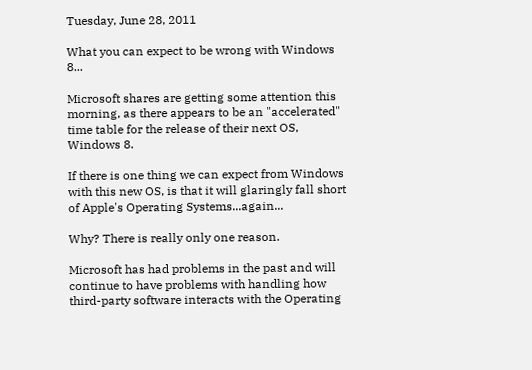Tuesday, June 28, 2011

What you can expect to be wrong with Windows 8...

Microsoft shares are getting some attention this morning, as there appears to be an "accelerated" time table for the release of their next OS, Windows 8.

If there is one thing we can expect from Windows with this new OS, is that it will glaringly fall short of Apple's Operating Systems...again...

Why? There is really only one reason.

Microsoft has had problems in the past and will continue to have problems with handling how third-party software interacts with the Operating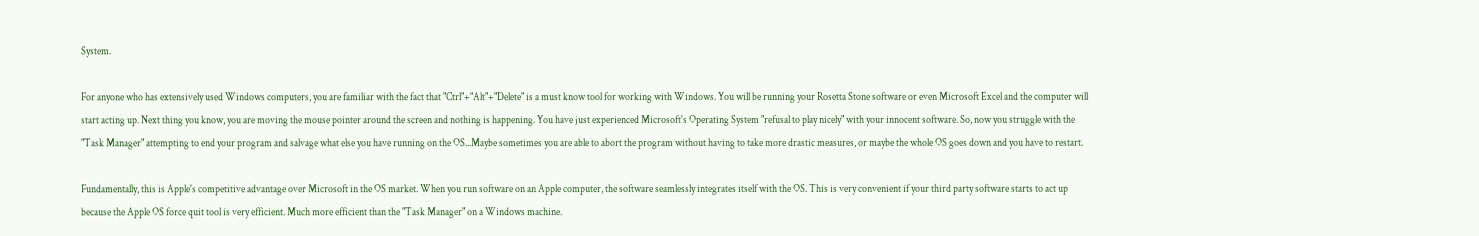System.

For anyone who has extensively used Windows computers, you are familiar with the fact that "Ctrl"+"Alt"+"Delete" is a must know tool for working with Windows. You will be running your Rosetta Stone software or even Microsoft Excel and the computer will start acting up. Next thing you know, you are moving the mouse pointer around the screen and nothing is happening. You have just experienced Microsoft's Operating System "refusal to play nicely" with your innocent software. So, now you struggle with the "Task Manager" attempting to end your program and salvage what else you have running on the OS...Maybe sometimes you are able to abort the program without having to take more drastic measures, or maybe the whole OS goes down and you have to restart.

Fundamentally, this is Apple's competitive advantage over Microsoft in the OS market. When you run software on an Apple computer, the software seamlessly integrates itself with the OS. This is very convenient if your third party software starts to act up because the Apple OS force quit tool is very efficient. Much more efficient than the "Task Manager" on a Windows machine.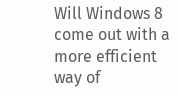Will Windows 8 come out with a more efficient way of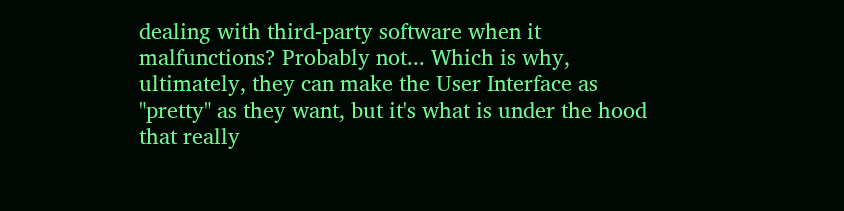dealing with third-party software when it malfunctions? Probably not... Which is why, ultimately, they can make the User Interface as "pretty" as they want, but it's what is under the hood that really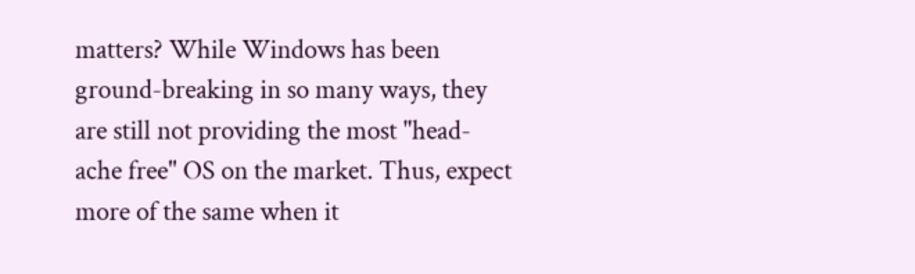matters? While Windows has been ground-breaking in so many ways, they are still not providing the most "head-ache free" OS on the market. Thus, expect more of the same when it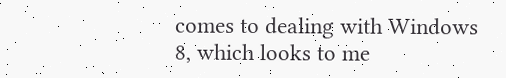comes to dealing with Windows 8, which looks to me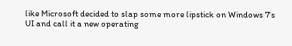like Microsoft decided to slap some more lipstick on Windows 7's UI and call it a new operating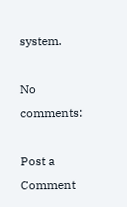system.

No comments:

Post a Comment